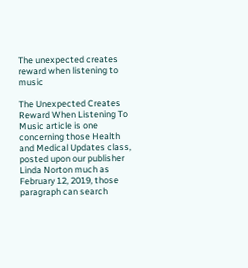The unexpected creates reward when listening to music

The Unexpected Creates Reward When Listening To Music article is one concerning those Health and Medical Updates class, posted upon our publisher Linda Norton much as February 12, 2019, those paragraph can search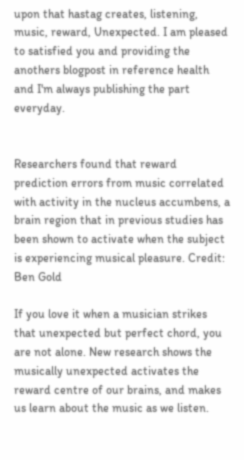upon that hastag creates, listening, music, reward, Unexpected. I am pleased to satisfied you and providing the anothers blogpost in reference health and I'm always publishing the part everyday.


Researchers found that reward prediction errors from music correlated with activity in the nucleus accumbens, a brain region that in previous studies has been shown to activate when the subject is experiencing musical pleasure. Credit: Ben Gold

If you love it when a musician strikes that unexpected but perfect chord, you are not alone. New research shows the musically unexpected activates the reward centre of our brains, and makes us learn about the music as we listen.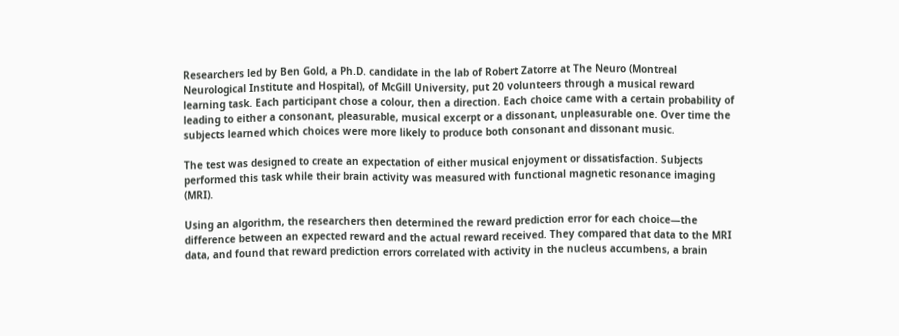Researchers led by Ben Gold, a Ph.D. candidate in the lab of Robert Zatorre at The Neuro (Montreal Neurological Institute and Hospital), of McGill University, put 20 volunteers through a musical reward learning task. Each participant chose a colour, then a direction. Each choice came with a certain probability of leading to either a consonant, pleasurable, musical excerpt or a dissonant, unpleasurable one. Over time the subjects learned which choices were more likely to produce both consonant and dissonant music.

The test was designed to create an expectation of either musical enjoyment or dissatisfaction. Subjects performed this task while their brain activity was measured with functional magnetic resonance imaging (MRI).

Using an algorithm, the researchers then determined the reward prediction error for each choice—the difference between an expected reward and the actual reward received. They compared that data to the MRI data, and found that reward prediction errors correlated with activity in the nucleus accumbens, a brain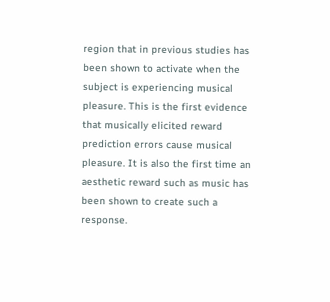region that in previous studies has been shown to activate when the subject is experiencing musical pleasure. This is the first evidence that musically elicited reward prediction errors cause musical pleasure. It is also the first time an aesthetic reward such as music has been shown to create such a response.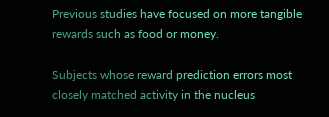Previous studies have focused on more tangible rewards such as food or money.

Subjects whose reward prediction errors most closely matched activity in the nucleus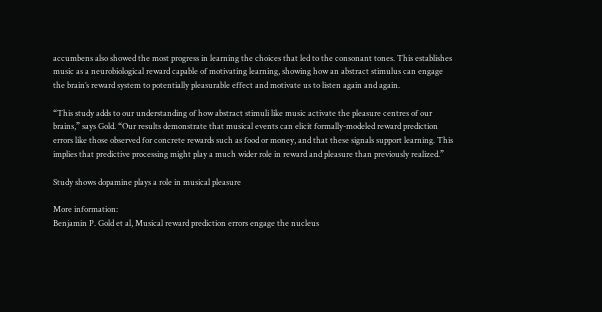accumbens also showed the most progress in learning the choices that led to the consonant tones. This establishes music as a neurobiological reward capable of motivating learning, showing how an abstract stimulus can engage the brain’s reward system to potentially pleasurable effect and motivate us to listen again and again.

“This study adds to our understanding of how abstract stimuli like music activate the pleasure centres of our brains,” says Gold. “Our results demonstrate that musical events can elicit formally-modeled reward prediction errors like those observed for concrete rewards such as food or money, and that these signals support learning. This implies that predictive processing might play a much wider role in reward and pleasure than previously realized.”

Study shows dopamine plays a role in musical pleasure

More information:
Benjamin P. Gold et al, Musical reward prediction errors engage the nucleus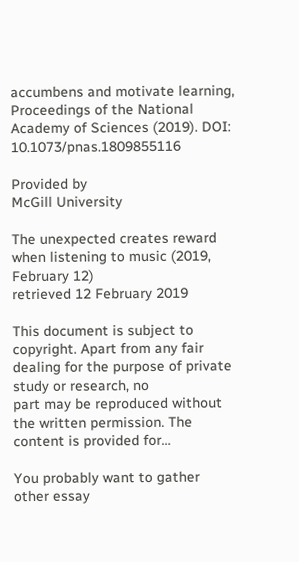accumbens and motivate learning, Proceedings of the National Academy of Sciences (2019). DOI: 10.1073/pnas.1809855116

Provided by
McGill University

The unexpected creates reward when listening to music (2019, February 12)
retrieved 12 February 2019

This document is subject to copyright. Apart from any fair dealing for the purpose of private study or research, no
part may be reproduced without the written permission. The content is provided for…

You probably want to gather other essay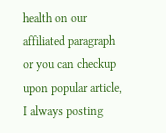health on our affiliated paragraph or you can checkup upon popular article, I always posting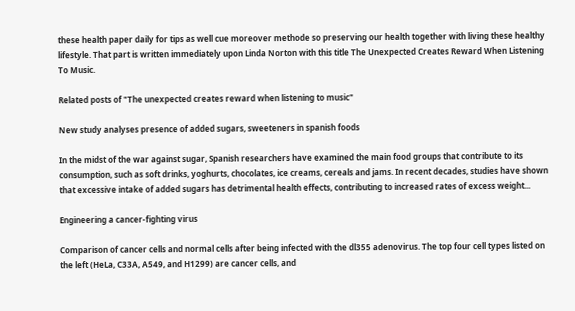these health paper daily for tips as well cue moreover methode so preserving our health together with living these healthy lifestyle. That part is written immediately upon Linda Norton with this title The Unexpected Creates Reward When Listening To Music.

Related posts of "The unexpected creates reward when listening to music"

New study analyses presence of added sugars, sweeteners in spanish foods

In the midst of the war against sugar, Spanish researchers have examined the main food groups that contribute to its consumption, such as soft drinks, yoghurts, chocolates, ice creams, cereals and jams. In recent decades, studies have shown that excessive intake of added sugars has detrimental health effects, contributing to increased rates of excess weight...

Engineering a cancer-fighting virus

Comparison of cancer cells and normal cells after being infected with the dl355 adenovirus. The top four cell types listed on the left (HeLa, C33A, A549, and H1299) are cancer cells, and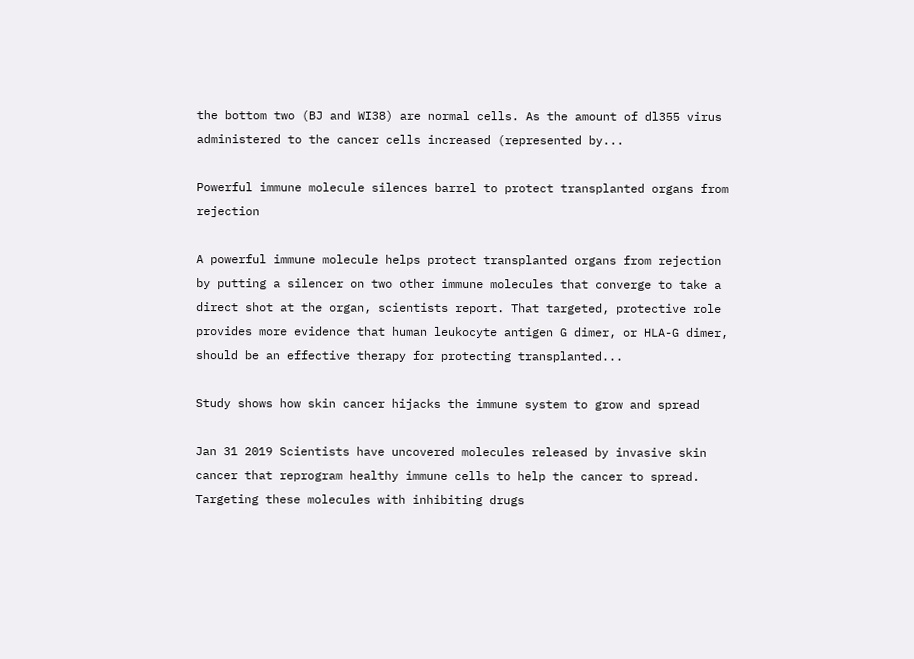the bottom two (BJ and WI38) are normal cells. As the amount of dl355 virus administered to the cancer cells increased (represented by...

Powerful immune molecule silences barrel to protect transplanted organs from rejection

A powerful immune molecule helps protect transplanted organs from rejection by putting a silencer on two other immune molecules that converge to take a direct shot at the organ, scientists report. That targeted, protective role provides more evidence that human leukocyte antigen G dimer, or HLA-G dimer, should be an effective therapy for protecting transplanted...

Study shows how skin cancer hijacks the immune system to grow and spread

Jan 31 2019 Scientists have uncovered molecules released by invasive skin cancer that reprogram healthy immune cells to help the cancer to spread. Targeting these molecules with inhibiting drugs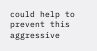could help to prevent this aggressive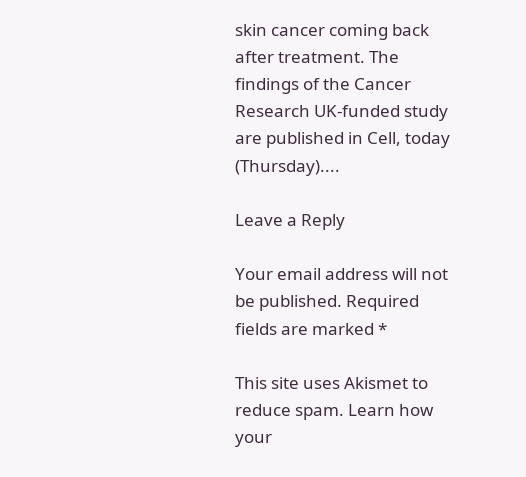skin cancer coming back after treatment. The findings of the Cancer Research UK-funded study are published in Cell, today (Thursday)....

Leave a Reply

Your email address will not be published. Required fields are marked *

This site uses Akismet to reduce spam. Learn how your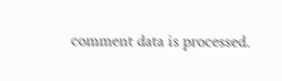comment data is processed.